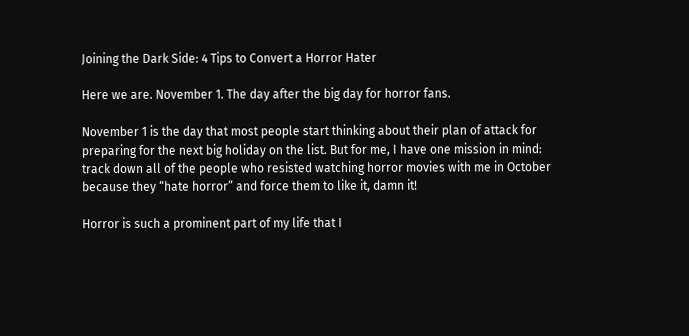Joining the Dark Side: 4 Tips to Convert a Horror Hater

Here we are. November 1. The day after the big day for horror fans.

November 1 is the day that most people start thinking about their plan of attack for preparing for the next big holiday on the list. But for me, I have one mission in mind: track down all of the people who resisted watching horror movies with me in October because they “hate horror” and force them to like it, damn it!

Horror is such a prominent part of my life that I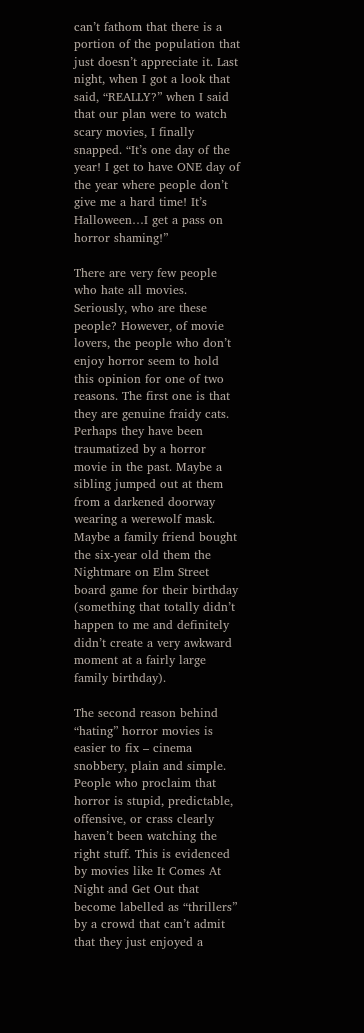can’t fathom that there is a portion of the population that just doesn’t appreciate it. Last night, when I got a look that said, “REALLY?” when I said that our plan were to watch scary movies, I finally snapped. “It’s one day of the year! I get to have ONE day of the year where people don’t give me a hard time! It’s Halloween…I get a pass on horror shaming!”

There are very few people who hate all movies. Seriously, who are these people? However, of movie lovers, the people who don’t enjoy horror seem to hold this opinion for one of two reasons. The first one is that they are genuine fraidy cats. Perhaps they have been traumatized by a horror movie in the past. Maybe a sibling jumped out at them from a darkened doorway wearing a werewolf mask. Maybe a family friend bought the six-year old them the Nightmare on Elm Street board game for their birthday (something that totally didn’t happen to me and definitely didn’t create a very awkward moment at a fairly large family birthday).

The second reason behind “hating” horror movies is easier to fix – cinema snobbery, plain and simple. People who proclaim that horror is stupid, predictable, offensive, or crass clearly haven’t been watching the right stuff. This is evidenced by movies like It Comes At Night and Get Out that become labelled as “thrillers” by a crowd that can’t admit that they just enjoyed a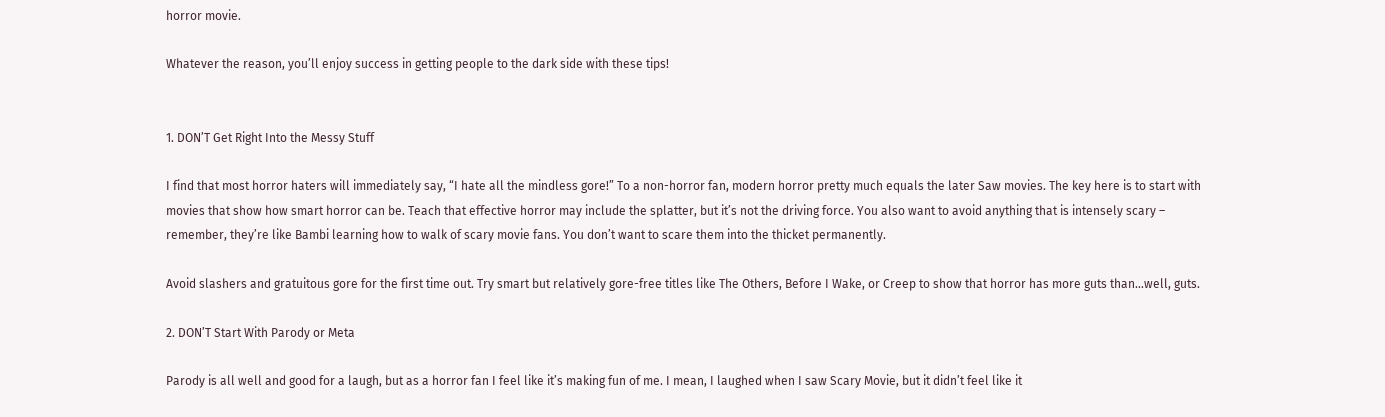horror movie.

Whatever the reason, you’ll enjoy success in getting people to the dark side with these tips!


1. DON’T Get Right Into the Messy Stuff

I find that most horror haters will immediately say, “I hate all the mindless gore!” To a non-horror fan, modern horror pretty much equals the later Saw movies. The key here is to start with movies that show how smart horror can be. Teach that effective horror may include the splatter, but it’s not the driving force. You also want to avoid anything that is intensely scary – remember, they’re like Bambi learning how to walk of scary movie fans. You don’t want to scare them into the thicket permanently.

Avoid slashers and gratuitous gore for the first time out. Try smart but relatively gore-free titles like The Others, Before I Wake, or Creep to show that horror has more guts than…well, guts.

2. DON’T Start With Parody or Meta

Parody is all well and good for a laugh, but as a horror fan I feel like it’s making fun of me. I mean, I laughed when I saw Scary Movie, but it didn’t feel like it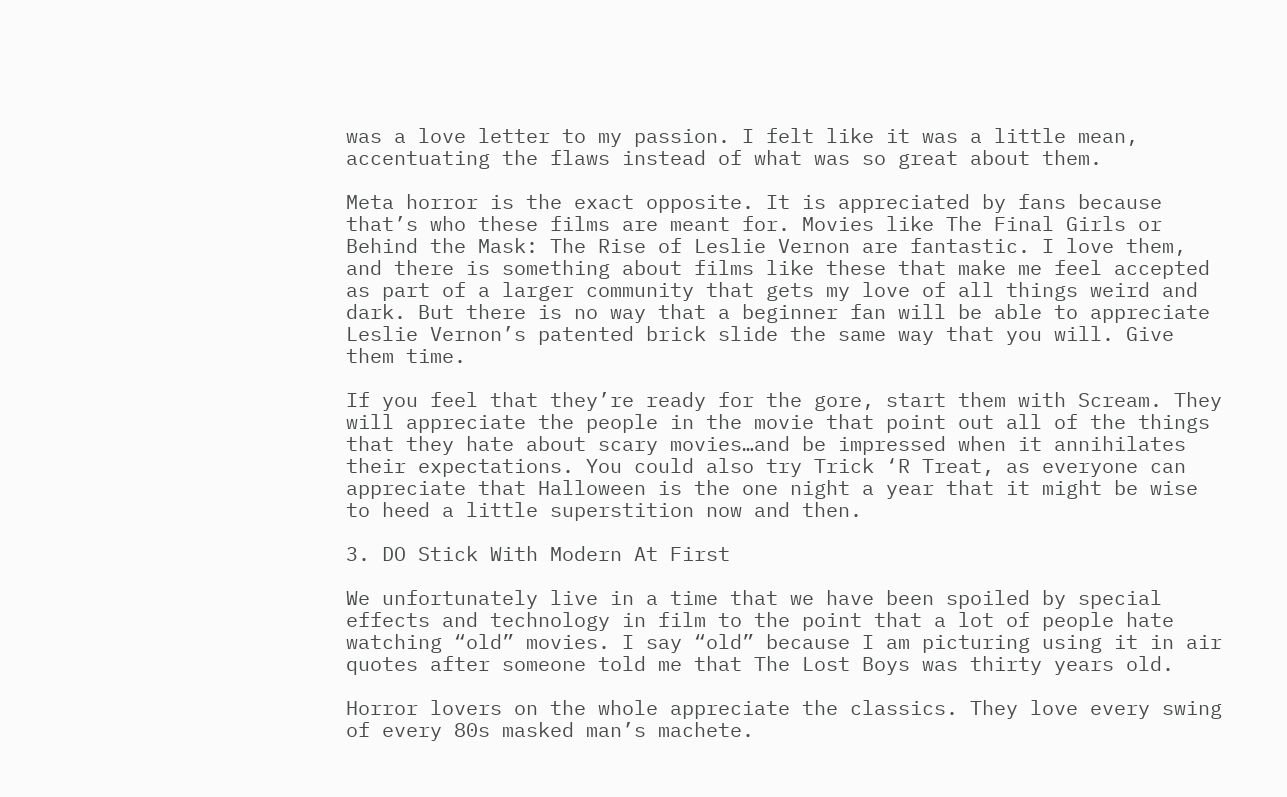was a love letter to my passion. I felt like it was a little mean, accentuating the flaws instead of what was so great about them.

Meta horror is the exact opposite. It is appreciated by fans because that’s who these films are meant for. Movies like The Final Girls or Behind the Mask: The Rise of Leslie Vernon are fantastic. I love them, and there is something about films like these that make me feel accepted as part of a larger community that gets my love of all things weird and dark. But there is no way that a beginner fan will be able to appreciate Leslie Vernon’s patented brick slide the same way that you will. Give them time.

If you feel that they’re ready for the gore, start them with Scream. They will appreciate the people in the movie that point out all of the things that they hate about scary movies…and be impressed when it annihilates their expectations. You could also try Trick ‘R Treat, as everyone can appreciate that Halloween is the one night a year that it might be wise to heed a little superstition now and then.

3. DO Stick With Modern At First

We unfortunately live in a time that we have been spoiled by special effects and technology in film to the point that a lot of people hate watching “old” movies. I say “old” because I am picturing using it in air quotes after someone told me that The Lost Boys was thirty years old.

Horror lovers on the whole appreciate the classics. They love every swing of every 80s masked man’s machete.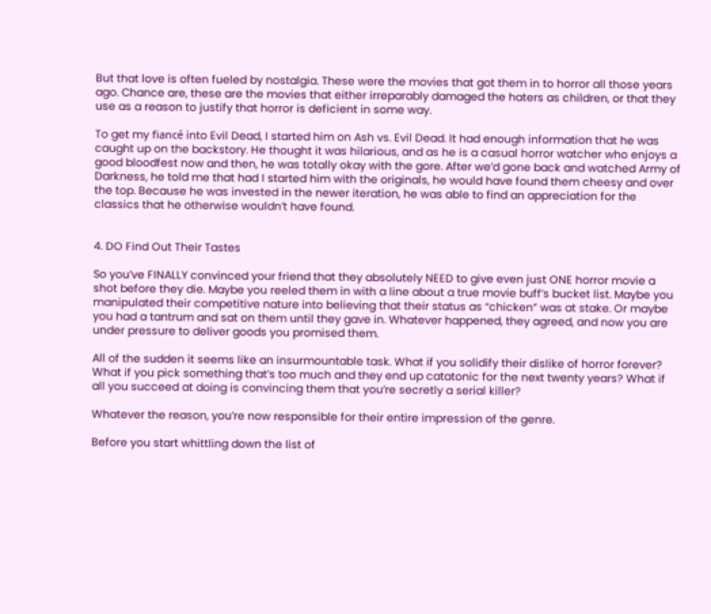But that love is often fueled by nostalgia. These were the movies that got them in to horror all those years ago. Chance are, these are the movies that either irreparably damaged the haters as children, or that they use as a reason to justify that horror is deficient in some way.

To get my fiancé into Evil Dead, I started him on Ash vs. Evil Dead. It had enough information that he was caught up on the backstory. He thought it was hilarious, and as he is a casual horror watcher who enjoys a good bloodfest now and then, he was totally okay with the gore. After we’d gone back and watched Army of Darkness, he told me that had I started him with the originals, he would have found them cheesy and over the top. Because he was invested in the newer iteration, he was able to find an appreciation for the classics that he otherwise wouldn’t have found.


4. DO Find Out Their Tastes

So you’ve FINALLY convinced your friend that they absolutely NEED to give even just ONE horror movie a shot before they die. Maybe you reeled them in with a line about a true movie buff’s bucket list. Maybe you manipulated their competitive nature into believing that their status as “chicken” was at stake. Or maybe you had a tantrum and sat on them until they gave in. Whatever happened, they agreed, and now you are under pressure to deliver goods you promised them.

All of the sudden it seems like an insurmountable task. What if you solidify their dislike of horror forever? What if you pick something that’s too much and they end up catatonic for the next twenty years? What if all you succeed at doing is convincing them that you’re secretly a serial killer?

Whatever the reason, you’re now responsible for their entire impression of the genre.

Before you start whittling down the list of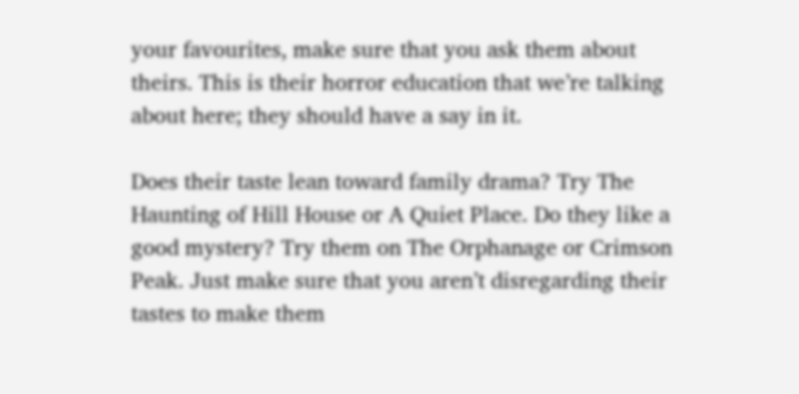your favourites, make sure that you ask them about theirs. This is their horror education that we’re talking about here; they should have a say in it.

Does their taste lean toward family drama? Try The Haunting of Hill House or A Quiet Place. Do they like a good mystery? Try them on The Orphanage or Crimson Peak. Just make sure that you aren’t disregarding their tastes to make them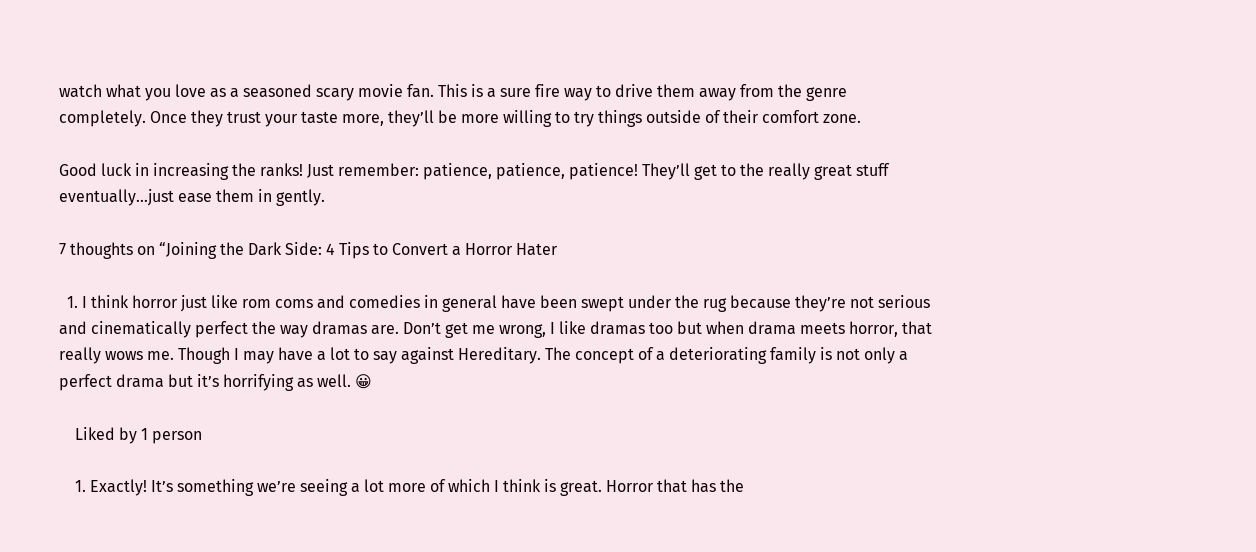watch what you love as a seasoned scary movie fan. This is a sure fire way to drive them away from the genre completely. Once they trust your taste more, they’ll be more willing to try things outside of their comfort zone.

Good luck in increasing the ranks! Just remember: patience, patience, patience! They’ll get to the really great stuff eventually…just ease them in gently.

7 thoughts on “Joining the Dark Side: 4 Tips to Convert a Horror Hater

  1. I think horror just like rom coms and comedies in general have been swept under the rug because they’re not serious and cinematically perfect the way dramas are. Don’t get me wrong, I like dramas too but when drama meets horror, that really wows me. Though I may have a lot to say against Hereditary. The concept of a deteriorating family is not only a perfect drama but it’s horrifying as well. 😀

    Liked by 1 person

    1. Exactly! It’s something we’re seeing a lot more of which I think is great. Horror that has the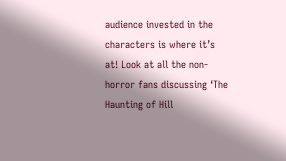audience invested in the characters is where it’s at! Look at all the non-horror fans discussing ‘The Haunting of Hill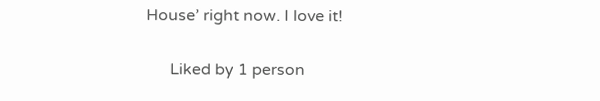House’ right now. I love it!

      Liked by 1 person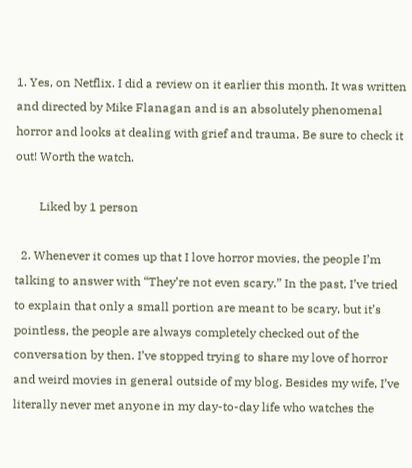1. Yes, on Netflix. I did a review on it earlier this month. It was written and directed by Mike Flanagan and is an absolutely phenomenal horror and looks at dealing with grief and trauma. Be sure to check it out! Worth the watch.

        Liked by 1 person

  2. Whenever it comes up that I love horror movies, the people I’m talking to answer with “They’re not even scary.” In the past, I’ve tried to explain that only a small portion are meant to be scary, but it’s pointless, the people are always completely checked out of the conversation by then. I’ve stopped trying to share my love of horror and weird movies in general outside of my blog. Besides my wife, I’ve literally never met anyone in my day-to-day life who watches the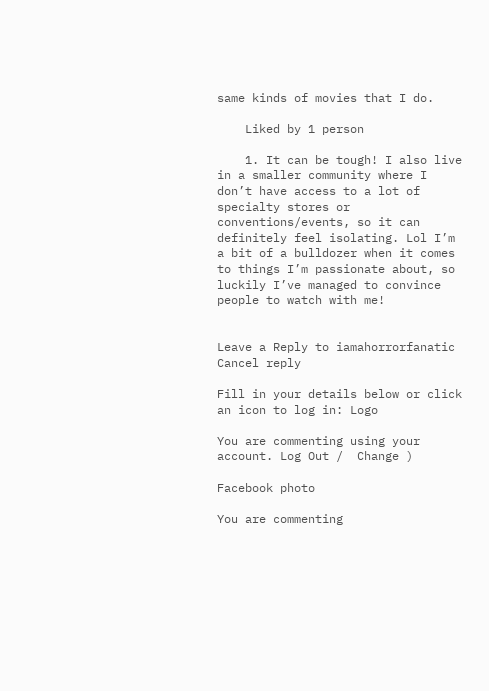same kinds of movies that I do.

    Liked by 1 person

    1. It can be tough! I also live in a smaller community where I don’t have access to a lot of specialty stores or conventions/events, so it can definitely feel isolating. Lol I’m a bit of a bulldozer when it comes to things I’m passionate about, so luckily I’ve managed to convince people to watch with me!


Leave a Reply to iamahorrorfanatic Cancel reply

Fill in your details below or click an icon to log in: Logo

You are commenting using your account. Log Out /  Change )

Facebook photo

You are commenting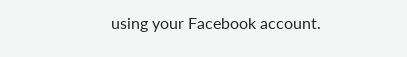using your Facebook account.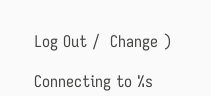Log Out /  Change )

Connecting to %s